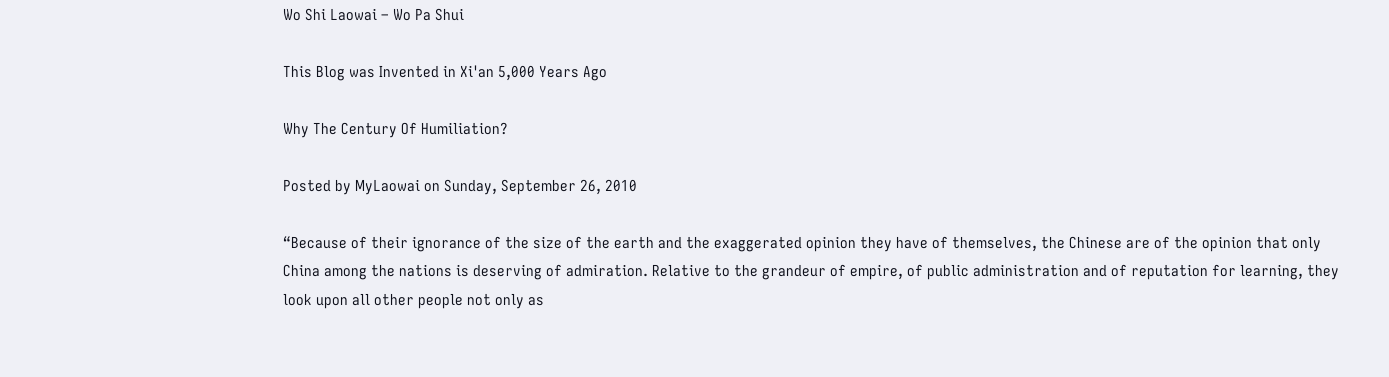Wo Shi Laowai – Wo Pa Shui

This Blog was Invented in Xi'an 5,000 Years Ago

Why The Century Of Humiliation?

Posted by MyLaowai on Sunday, September 26, 2010

“Because of their ignorance of the size of the earth and the exaggerated opinion they have of themselves, the Chinese are of the opinion that only China among the nations is deserving of admiration. Relative to the grandeur of empire, of public administration and of reputation for learning, they look upon all other people not only as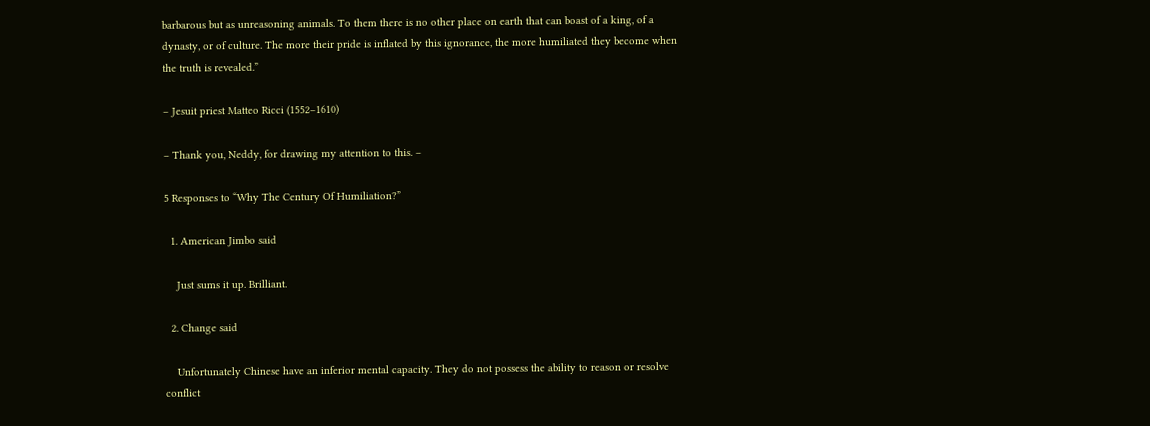barbarous but as unreasoning animals. To them there is no other place on earth that can boast of a king, of a dynasty, or of culture. The more their pride is inflated by this ignorance, the more humiliated they become when the truth is revealed.”

– Jesuit priest Matteo Ricci (1552–1610)

– Thank you, Neddy, for drawing my attention to this. –

5 Responses to “Why The Century Of Humiliation?”

  1. American Jimbo said

    Just sums it up. Brilliant.

  2. Change said

    Unfortunately Chinese have an inferior mental capacity. They do not possess the ability to reason or resolve conflict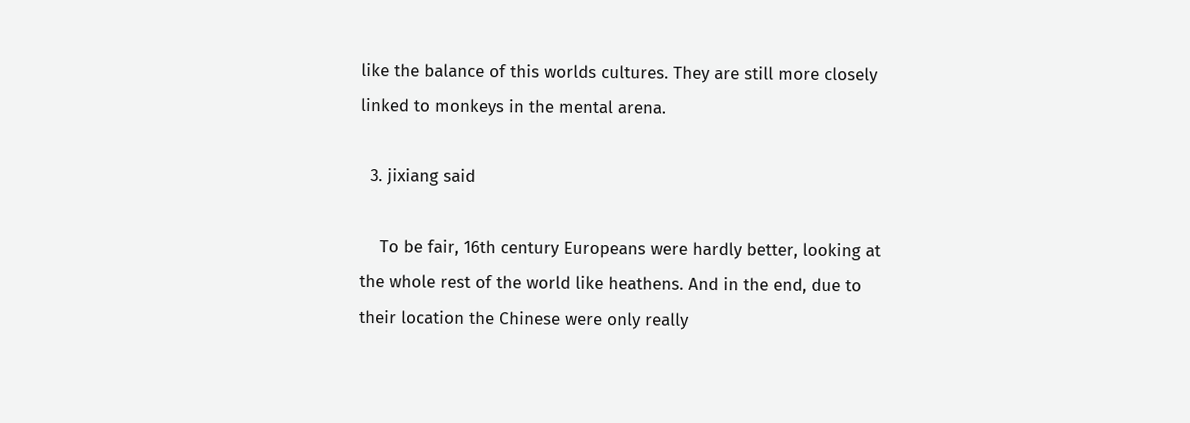like the balance of this worlds cultures. They are still more closely linked to monkeys in the mental arena.

  3. jixiang said

    To be fair, 16th century Europeans were hardly better, looking at the whole rest of the world like heathens. And in the end, due to their location the Chinese were only really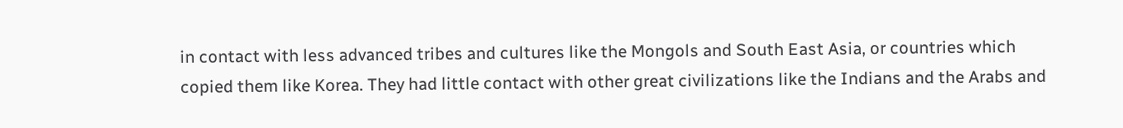in contact with less advanced tribes and cultures like the Mongols and South East Asia, or countries which copied them like Korea. They had little contact with other great civilizations like the Indians and the Arabs and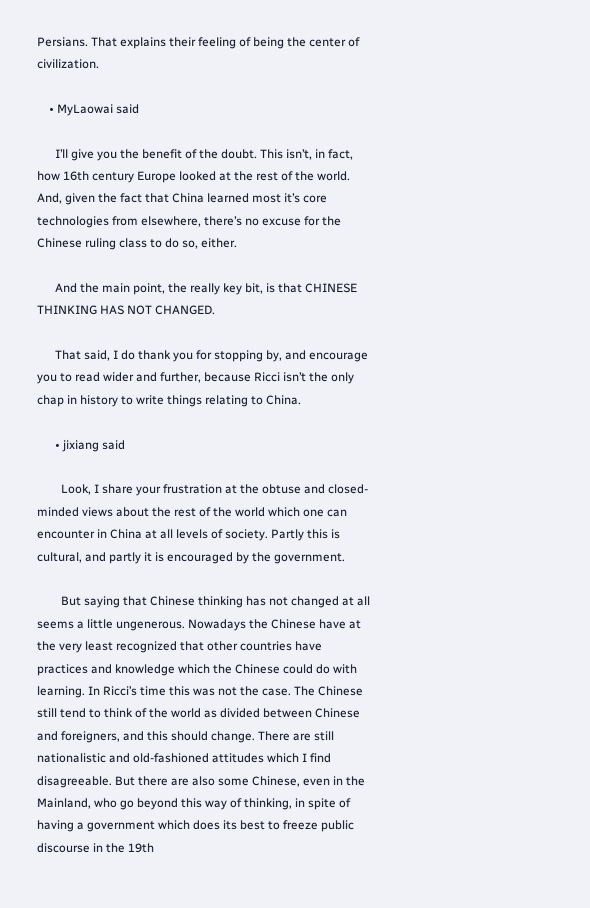Persians. That explains their feeling of being the center of civilization.

    • MyLaowai said

      I’ll give you the benefit of the doubt. This isn’t, in fact, how 16th century Europe looked at the rest of the world. And, given the fact that China learned most it’s core technologies from elsewhere, there’s no excuse for the Chinese ruling class to do so, either.

      And the main point, the really key bit, is that CHINESE THINKING HAS NOT CHANGED.

      That said, I do thank you for stopping by, and encourage you to read wider and further, because Ricci isn’t the only chap in history to write things relating to China.

      • jixiang said

        Look, I share your frustration at the obtuse and closed-minded views about the rest of the world which one can encounter in China at all levels of society. Partly this is cultural, and partly it is encouraged by the government.

        But saying that Chinese thinking has not changed at all seems a little ungenerous. Nowadays the Chinese have at the very least recognized that other countries have practices and knowledge which the Chinese could do with learning. In Ricci’s time this was not the case. The Chinese still tend to think of the world as divided between Chinese and foreigners, and this should change. There are still nationalistic and old-fashioned attitudes which I find disagreeable. But there are also some Chinese, even in the Mainland, who go beyond this way of thinking, in spite of having a government which does its best to freeze public discourse in the 19th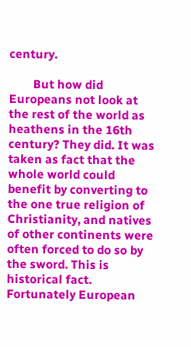century.

        But how did Europeans not look at the rest of the world as heathens in the 16th century? They did. It was taken as fact that the whole world could benefit by converting to the one true religion of Christianity, and natives of other continents were often forced to do so by the sword. This is historical fact. Fortunately European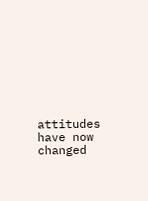attitudes have now changed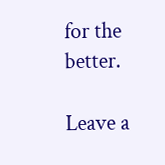for the better.

Leave a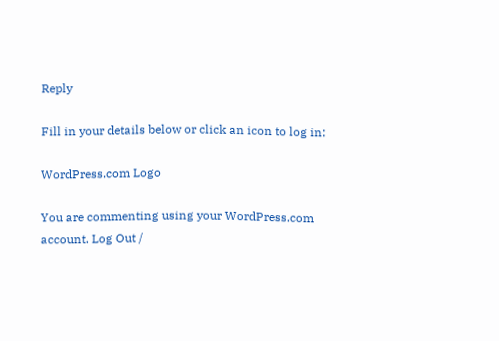Reply

Fill in your details below or click an icon to log in:

WordPress.com Logo

You are commenting using your WordPress.com account. Log Out /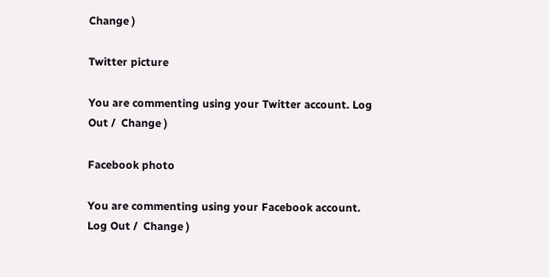Change )

Twitter picture

You are commenting using your Twitter account. Log Out /  Change )

Facebook photo

You are commenting using your Facebook account. Log Out /  Change )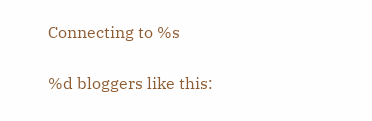Connecting to %s

%d bloggers like this: